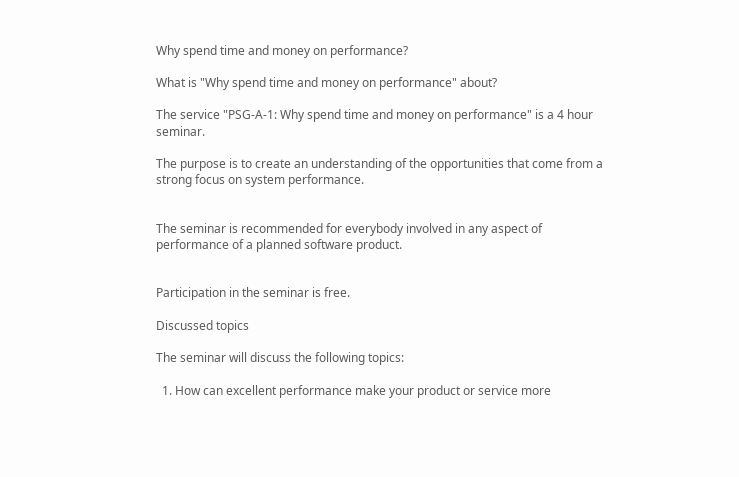Why spend time and money on performance?

What is "Why spend time and money on performance" about?

The service "PSG-A-1: Why spend time and money on performance" is a 4 hour seminar.

The purpose is to create an understanding of the opportunities that come from a strong focus on system performance.


The seminar is recommended for everybody involved in any aspect of performance of a planned software product.


Participation in the seminar is free.

Discussed topics

The seminar will discuss the following topics:

  1. How can excellent performance make your product or service more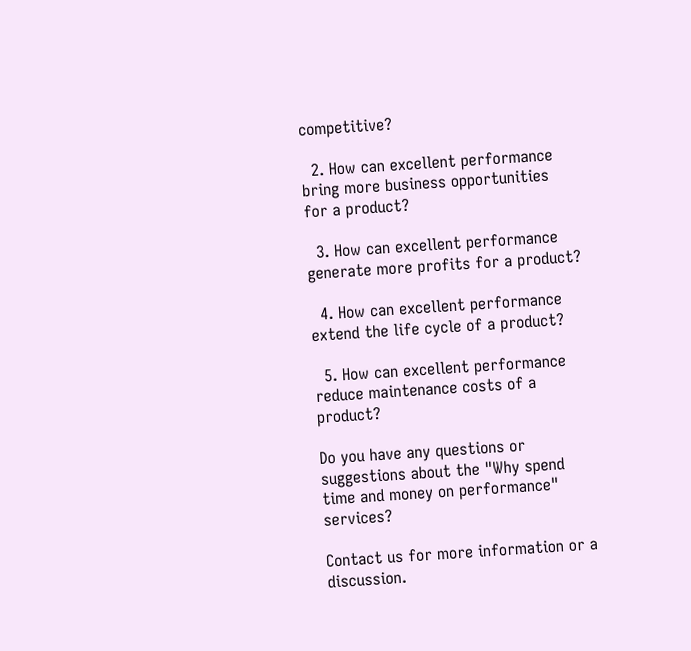competitive?

  2. How can excellent performance bring more business opportunities for a product?

  3. How can excellent performance generate more profits for a product?

  4. How can excellent performance extend the life cycle of a product?

  5. How can excellent performance reduce maintenance costs of a product?

Do you have any questions or suggestions about the "Why spend time and money on performance" services?

Contact us for more information or a discussion.